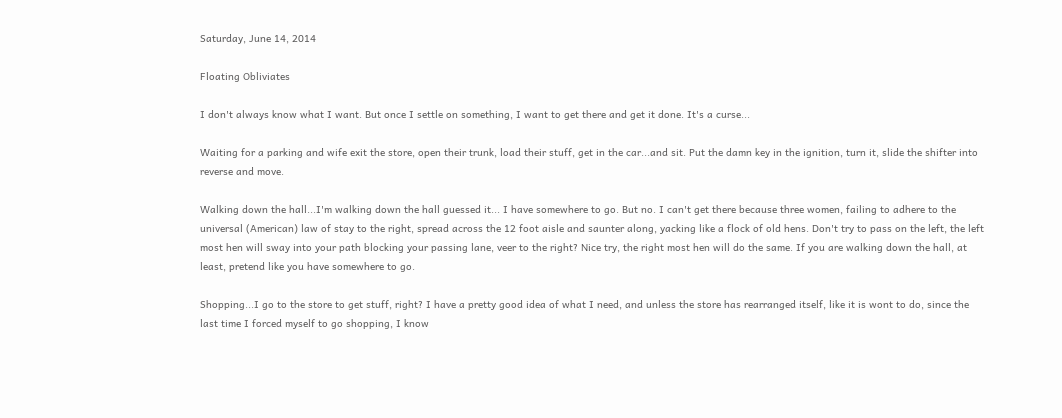Saturday, June 14, 2014

Floating Obliviates

I don't always know what I want. But once I settle on something, I want to get there and get it done. It's a curse...

Waiting for a parking and wife exit the store, open their trunk, load their stuff, get in the car...and sit. Put the damn key in the ignition, turn it, slide the shifter into reverse and move.

Walking down the hall...I'm walking down the hall guessed it... I have somewhere to go. But no. I can't get there because three women, failing to adhere to the universal (American) law of stay to the right, spread across the 12 foot aisle and saunter along, yacking like a flock of old hens. Don't try to pass on the left, the left most hen will sway into your path blocking your passing lane, veer to the right? Nice try, the right most hen will do the same. If you are walking down the hall, at least, pretend like you have somewhere to go.

Shopping...I go to the store to get stuff, right? I have a pretty good idea of what I need, and unless the store has rearranged itself, like it is wont to do, since the last time I forced myself to go shopping, I know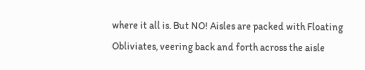where it all is. But NO! Aisles are packed with Floating Obliviates, veering back and forth across the aisle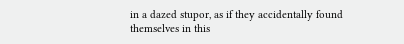in a dazed stupor, as if they accidentally found themselves in this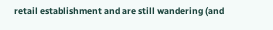retail establishment and are still wandering (and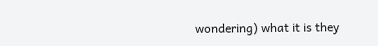wondering) what it is they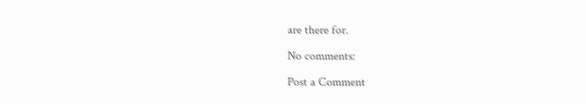are there for.

No comments:

Post a Comment